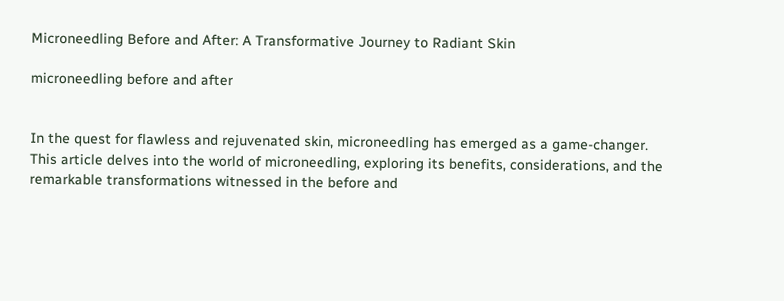Microneedling Before and After: A Transformative Journey to Radiant Skin

microneedling before and after


In the quest for flawless and rejuvenated skin, microneedling has emerged as a game-changer. This article delves into the world of microneedling, exploring its benefits, considerations, and the remarkable transformations witnessed in the before and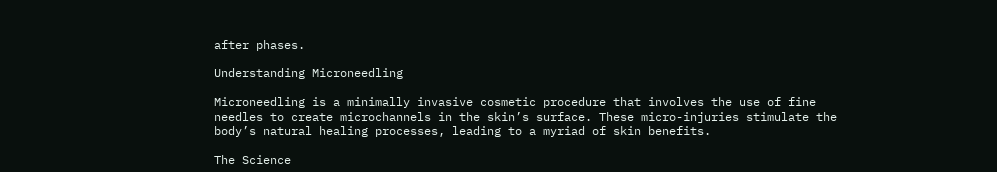after phases.

Understanding Microneedling

Microneedling is a minimally invasive cosmetic procedure that involves the use of fine needles to create microchannels in the skin’s surface. These micro-injuries stimulate the body’s natural healing processes, leading to a myriad of skin benefits.

The Science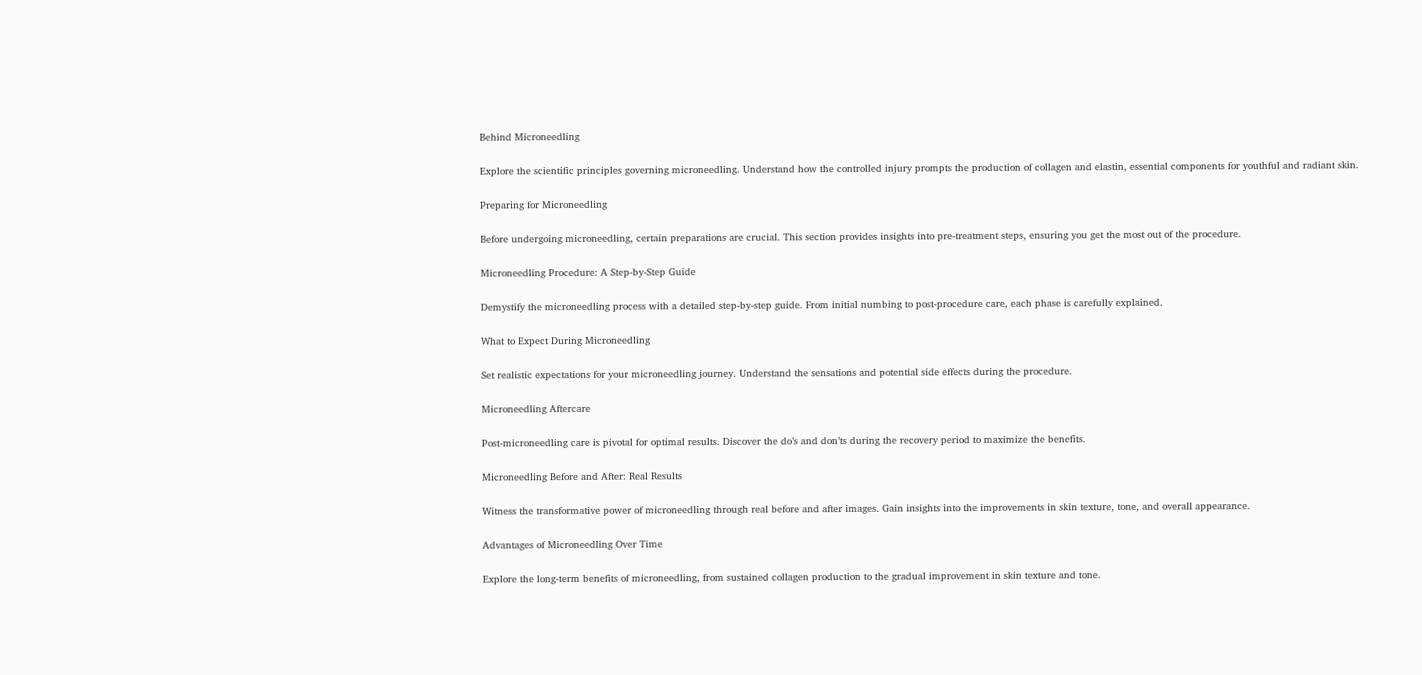Behind Microneedling

Explore the scientific principles governing microneedling. Understand how the controlled injury prompts the production of collagen and elastin, essential components for youthful and radiant skin.

Preparing for Microneedling

Before undergoing microneedling, certain preparations are crucial. This section provides insights into pre-treatment steps, ensuring you get the most out of the procedure.

Microneedling Procedure: A Step-by-Step Guide

Demystify the microneedling process with a detailed step-by-step guide. From initial numbing to post-procedure care, each phase is carefully explained.

What to Expect During Microneedling

Set realistic expectations for your microneedling journey. Understand the sensations and potential side effects during the procedure.

Microneedling Aftercare

Post-microneedling care is pivotal for optimal results. Discover the do’s and don’ts during the recovery period to maximize the benefits.

Microneedling Before and After: Real Results

Witness the transformative power of microneedling through real before and after images. Gain insights into the improvements in skin texture, tone, and overall appearance.

Advantages of Microneedling Over Time

Explore the long-term benefits of microneedling, from sustained collagen production to the gradual improvement in skin texture and tone.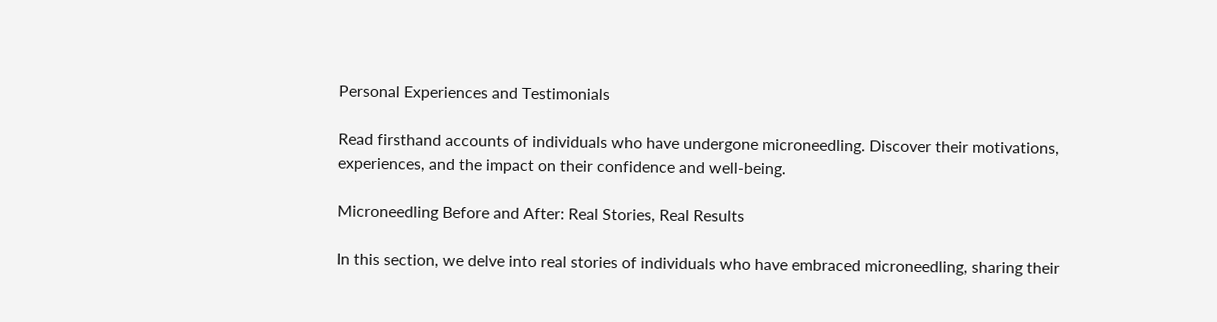Personal Experiences and Testimonials

Read firsthand accounts of individuals who have undergone microneedling. Discover their motivations, experiences, and the impact on their confidence and well-being.

Microneedling Before and After: Real Stories, Real Results

In this section, we delve into real stories of individuals who have embraced microneedling, sharing their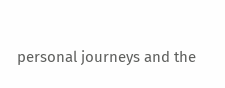personal journeys and the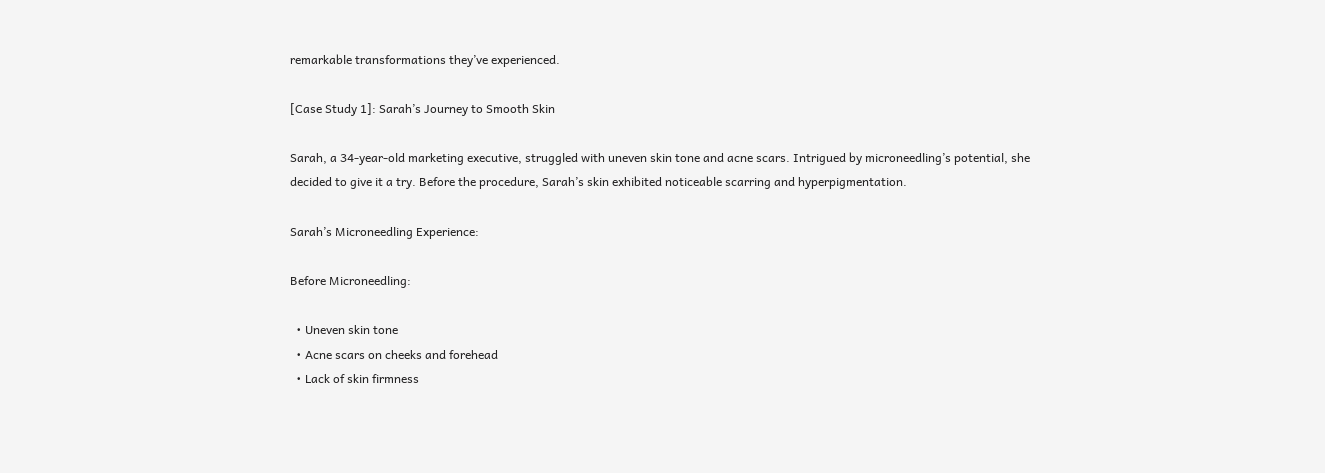remarkable transformations they’ve experienced.

[Case Study 1]: Sarah’s Journey to Smooth Skin

Sarah, a 34-year-old marketing executive, struggled with uneven skin tone and acne scars. Intrigued by microneedling’s potential, she decided to give it a try. Before the procedure, Sarah’s skin exhibited noticeable scarring and hyperpigmentation.

Sarah’s Microneedling Experience:

Before Microneedling:

  • Uneven skin tone
  • Acne scars on cheeks and forehead
  • Lack of skin firmness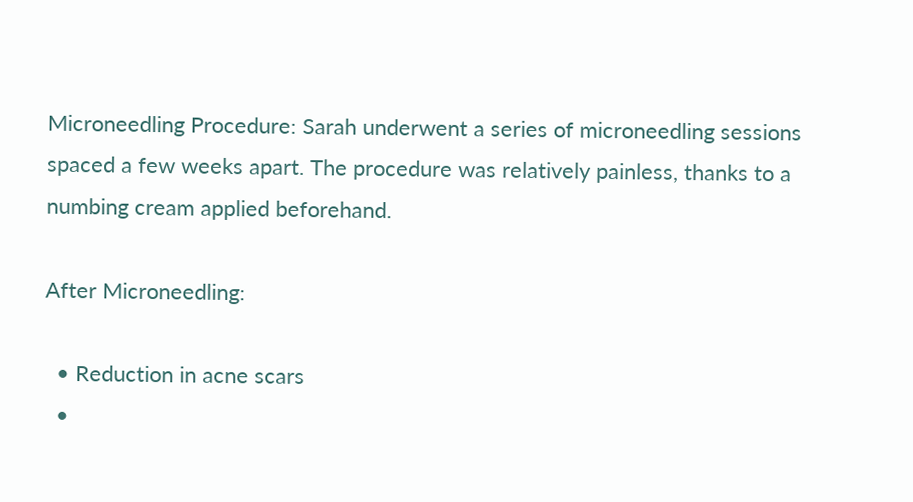Microneedling Procedure: Sarah underwent a series of microneedling sessions spaced a few weeks apart. The procedure was relatively painless, thanks to a numbing cream applied beforehand.

After Microneedling:

  • Reduction in acne scars
  •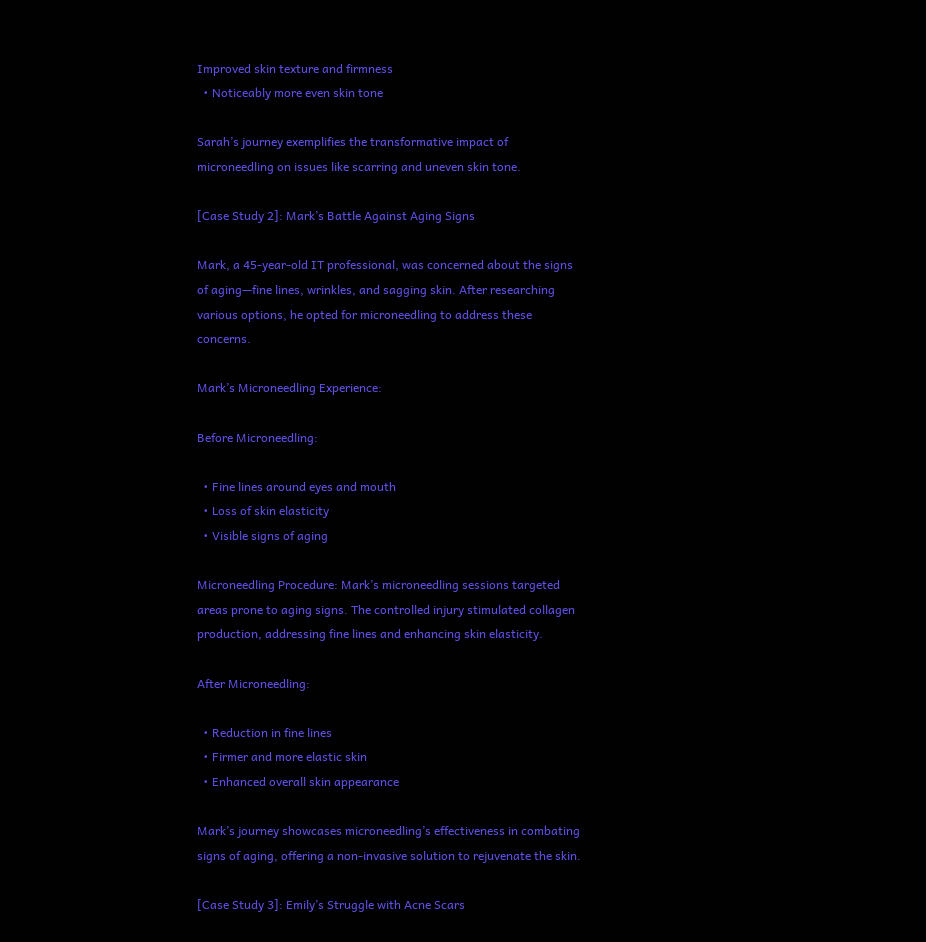Improved skin texture and firmness
  • Noticeably more even skin tone

Sarah’s journey exemplifies the transformative impact of microneedling on issues like scarring and uneven skin tone.

[Case Study 2]: Mark’s Battle Against Aging Signs

Mark, a 45-year-old IT professional, was concerned about the signs of aging—fine lines, wrinkles, and sagging skin. After researching various options, he opted for microneedling to address these concerns.

Mark’s Microneedling Experience:

Before Microneedling:

  • Fine lines around eyes and mouth
  • Loss of skin elasticity
  • Visible signs of aging

Microneedling Procedure: Mark’s microneedling sessions targeted areas prone to aging signs. The controlled injury stimulated collagen production, addressing fine lines and enhancing skin elasticity.

After Microneedling:

  • Reduction in fine lines
  • Firmer and more elastic skin
  • Enhanced overall skin appearance

Mark’s journey showcases microneedling’s effectiveness in combating signs of aging, offering a non-invasive solution to rejuvenate the skin.

[Case Study 3]: Emily’s Struggle with Acne Scars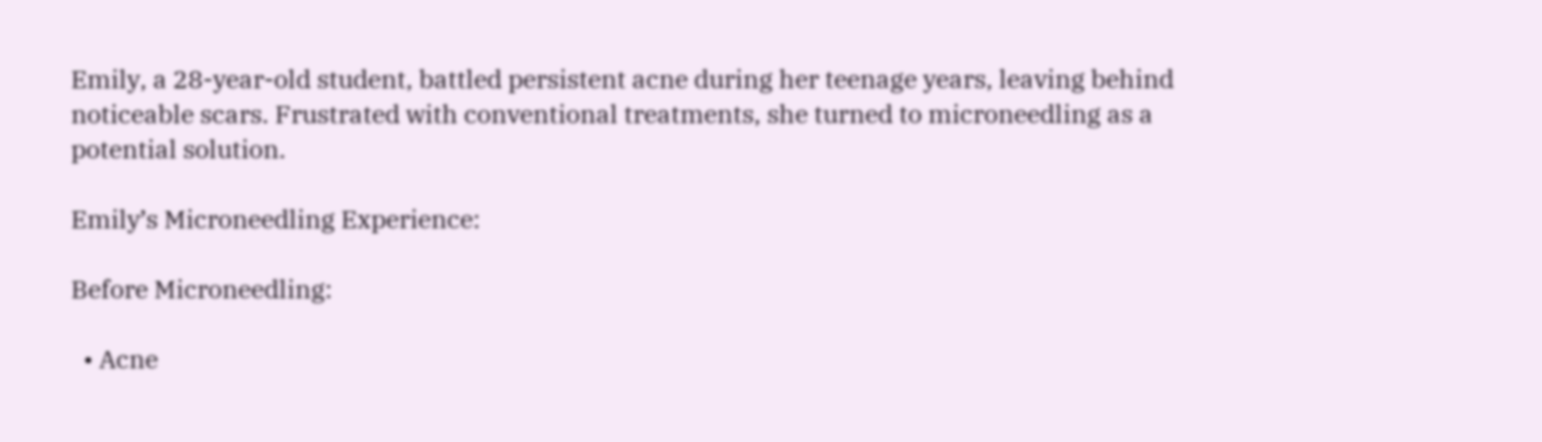Emily, a 28-year-old student, battled persistent acne during her teenage years, leaving behind noticeable scars. Frustrated with conventional treatments, she turned to microneedling as a potential solution.

Emily’s Microneedling Experience:

Before Microneedling:

  • Acne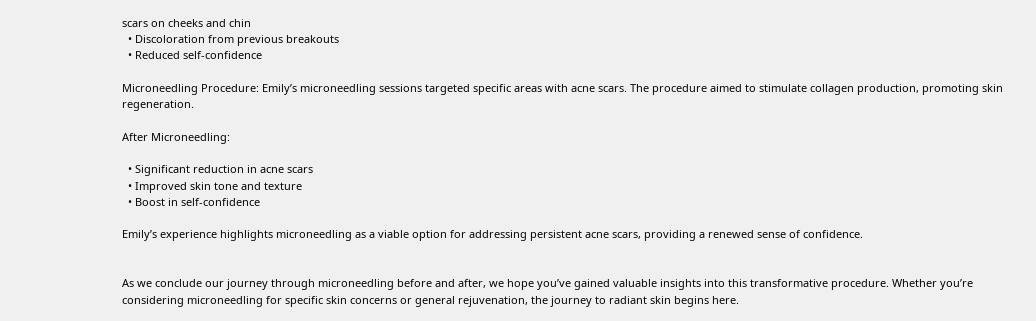scars on cheeks and chin
  • Discoloration from previous breakouts
  • Reduced self-confidence

Microneedling Procedure: Emily’s microneedling sessions targeted specific areas with acne scars. The procedure aimed to stimulate collagen production, promoting skin regeneration.

After Microneedling:

  • Significant reduction in acne scars
  • Improved skin tone and texture
  • Boost in self-confidence

Emily’s experience highlights microneedling as a viable option for addressing persistent acne scars, providing a renewed sense of confidence.


As we conclude our journey through microneedling before and after, we hope you’ve gained valuable insights into this transformative procedure. Whether you’re considering microneedling for specific skin concerns or general rejuvenation, the journey to radiant skin begins here.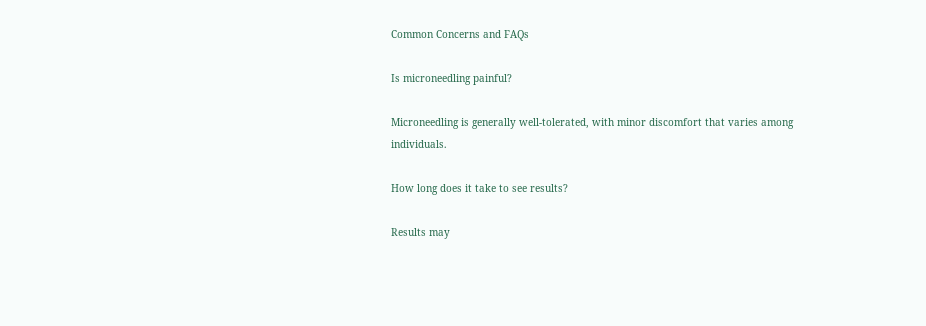Common Concerns and FAQs

Is microneedling painful?

Microneedling is generally well-tolerated, with minor discomfort that varies among individuals.

How long does it take to see results?

Results may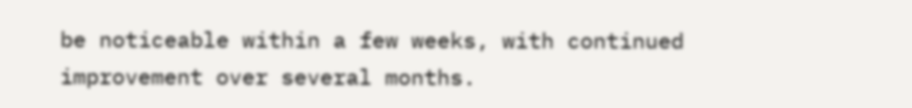be noticeable within a few weeks, with continued improvement over several months.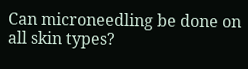Can microneedling be done on all skin types?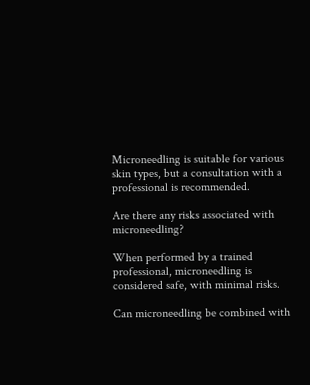Microneedling is suitable for various skin types, but a consultation with a professional is recommended.

Are there any risks associated with microneedling?

When performed by a trained professional, microneedling is considered safe, with minimal risks.

Can microneedling be combined with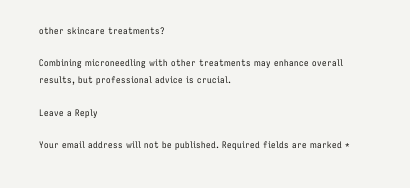other skincare treatments?

Combining microneedling with other treatments may enhance overall results, but professional advice is crucial.

Leave a Reply

Your email address will not be published. Required fields are marked *